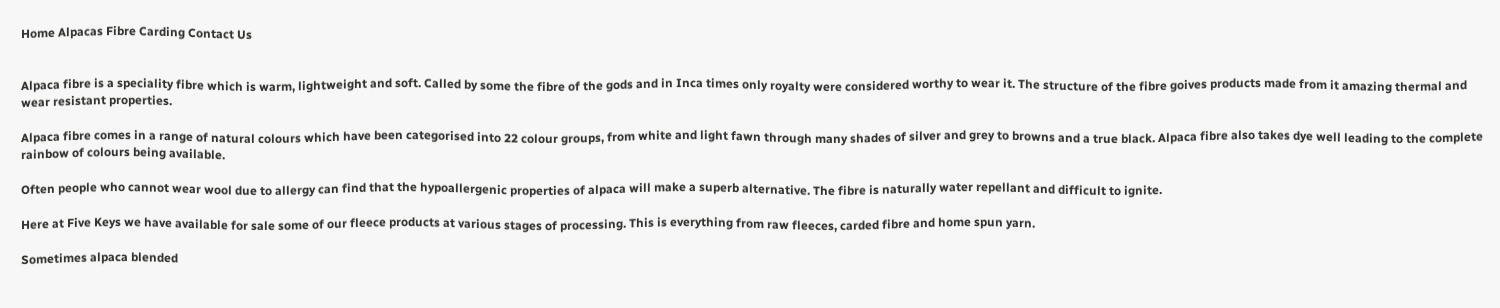Home Alpacas Fibre Carding Contact Us


Alpaca fibre is a speciality fibre which is warm, lightweight and soft. Called by some the fibre of the gods and in Inca times only royalty were considered worthy to wear it. The structure of the fibre goives products made from it amazing thermal and wear resistant properties.

Alpaca fibre comes in a range of natural colours which have been categorised into 22 colour groups, from white and light fawn through many shades of silver and grey to browns and a true black. Alpaca fibre also takes dye well leading to the complete rainbow of colours being available.

Often people who cannot wear wool due to allergy can find that the hypoallergenic properties of alpaca will make a superb alternative. The fibre is naturally water repellant and difficult to ignite.

Here at Five Keys we have available for sale some of our fleece products at various stages of processing. This is everything from raw fleeces, carded fibre and home spun yarn.

Sometimes alpaca blended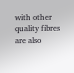with other quality fibres are also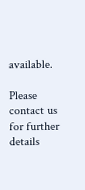available.

Please contact us for further details